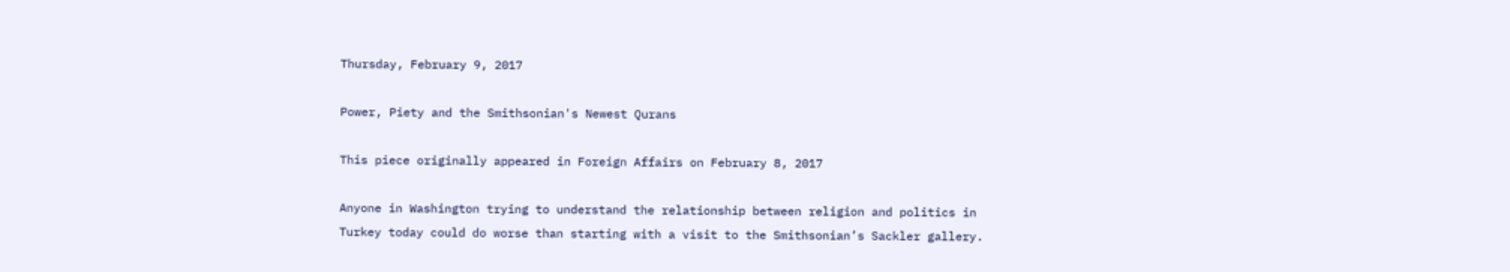Thursday, February 9, 2017

Power, Piety and the Smithsonian's Newest Qurans

This piece originally appeared in Foreign Affairs on February 8, 2017

Anyone in Washington trying to understand the relationship between religion and politics in Turkey today could do worse than starting with a visit to the Smithsonian’s Sackler gallery.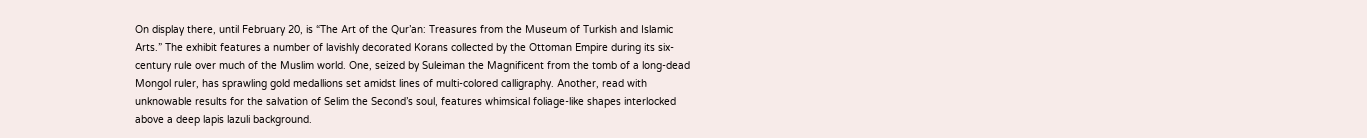On display there, until February 20, is “The Art of the Qur’an: Treasures from the Museum of Turkish and Islamic Arts.” The exhibit features a number of lavishly decorated Korans collected by the Ottoman Empire during its six-century rule over much of the Muslim world. One, seized by Suleiman the Magnificent from the tomb of a long-dead Mongol ruler, has sprawling gold medallions set amidst lines of multi-colored calligraphy. Another, read with unknowable results for the salvation of Selim the Second’s soul, features whimsical foliage-like shapes interlocked above a deep lapis lazuli background.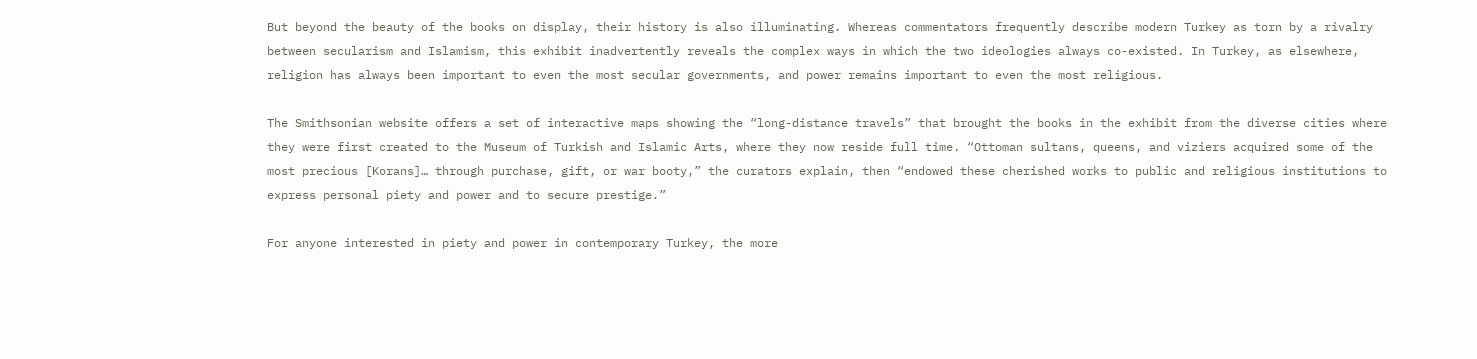But beyond the beauty of the books on display, their history is also illuminating. Whereas commentators frequently describe modern Turkey as torn by a rivalry between secularism and Islamism, this exhibit inadvertently reveals the complex ways in which the two ideologies always co-existed. In Turkey, as elsewhere, religion has always been important to even the most secular governments, and power remains important to even the most religious.

The Smithsonian website offers a set of interactive maps showing the “long-distance travels” that brought the books in the exhibit from the diverse cities where they were first created to the Museum of Turkish and Islamic Arts, where they now reside full time. “Ottoman sultans, queens, and viziers acquired some of the most precious [Korans]… through purchase, gift, or war booty,” the curators explain, then “endowed these cherished works to public and religious institutions to express personal piety and power and to secure prestige.”

For anyone interested in piety and power in contemporary Turkey, the more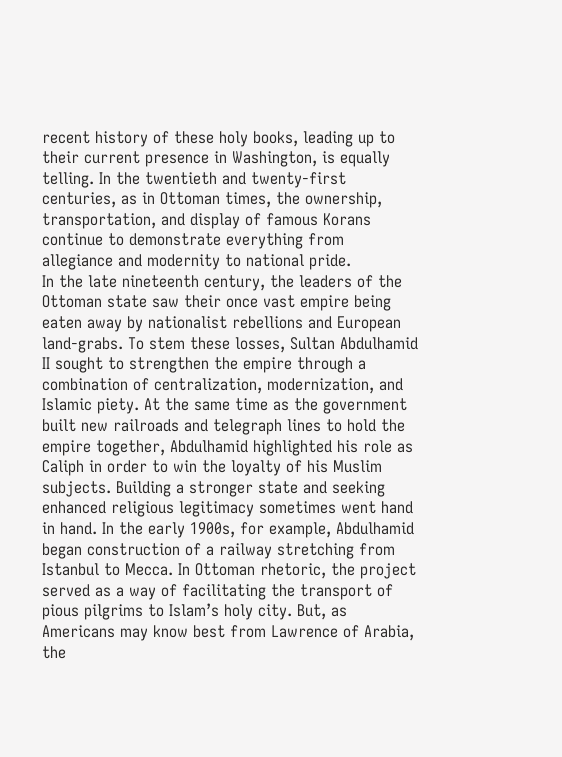recent history of these holy books, leading up to their current presence in Washington, is equally telling. In the twentieth and twenty-first centuries, as in Ottoman times, the ownership, transportation, and display of famous Korans continue to demonstrate everything from allegiance and modernity to national pride.
In the late nineteenth century, the leaders of the Ottoman state saw their once vast empire being eaten away by nationalist rebellions and European land-grabs. To stem these losses, Sultan Abdulhamid II sought to strengthen the empire through a combination of centralization, modernization, and Islamic piety. At the same time as the government built new railroads and telegraph lines to hold the empire together, Abdulhamid highlighted his role as Caliph in order to win the loyalty of his Muslim subjects. Building a stronger state and seeking enhanced religious legitimacy sometimes went hand in hand. In the early 1900s, for example, Abdulhamid began construction of a railway stretching from Istanbul to Mecca. In Ottoman rhetoric, the project served as a way of facilitating the transport of pious pilgrims to Islam’s holy city. But, as Americans may know best from Lawrence of Arabia, the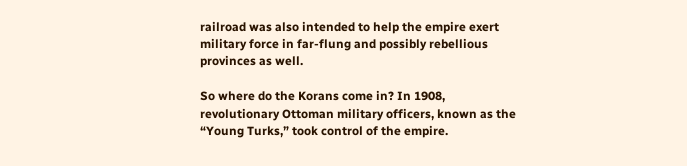railroad was also intended to help the empire exert military force in far-flung and possibly rebellious provinces as well.

So where do the Korans come in? In 1908, revolutionary Ottoman military officers, known as the “Young Turks,” took control of the empire.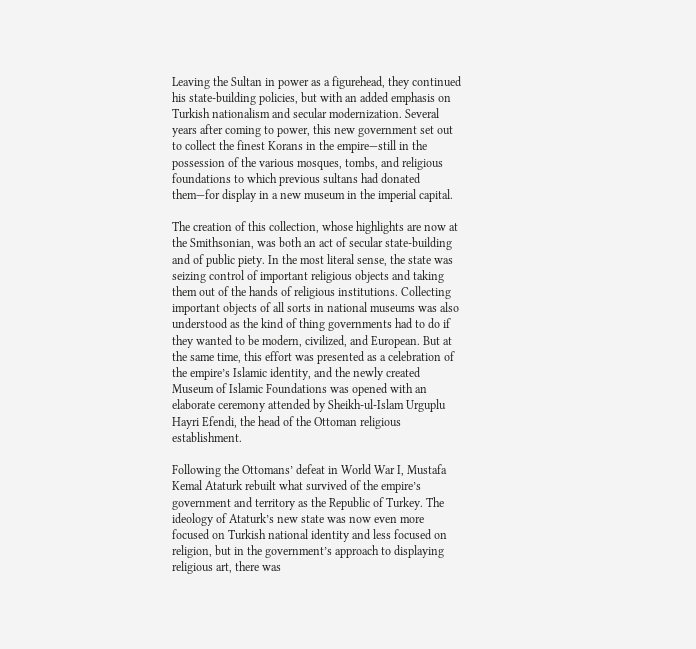Leaving the Sultan in power as a figurehead, they continued his state-building policies, but with an added emphasis on Turkish nationalism and secular modernization. Several years after coming to power, this new government set out to collect the finest Korans in the empire—still in the possession of the various mosques, tombs, and religious foundations to which previous sultans had donated them—for display in a new museum in the imperial capital.

The creation of this collection, whose highlights are now at the Smithsonian, was both an act of secular state-building and of public piety. In the most literal sense, the state was seizing control of important religious objects and taking them out of the hands of religious institutions. Collecting important objects of all sorts in national museums was also understood as the kind of thing governments had to do if they wanted to be modern, civilized, and European. But at the same time, this effort was presented as a celebration of the empire’s Islamic identity, and the newly created Museum of Islamic Foundations was opened with an elaborate ceremony attended by Sheikh-ul-Islam Urguplu Hayri Efendi, the head of the Ottoman religious establishment.

Following the Ottomans’ defeat in World War I, Mustafa Kemal Ataturk rebuilt what survived of the empire’s government and territory as the Republic of Turkey. The ideology of Ataturk’s new state was now even more focused on Turkish national identity and less focused on religion, but in the government’s approach to displaying religious art, there was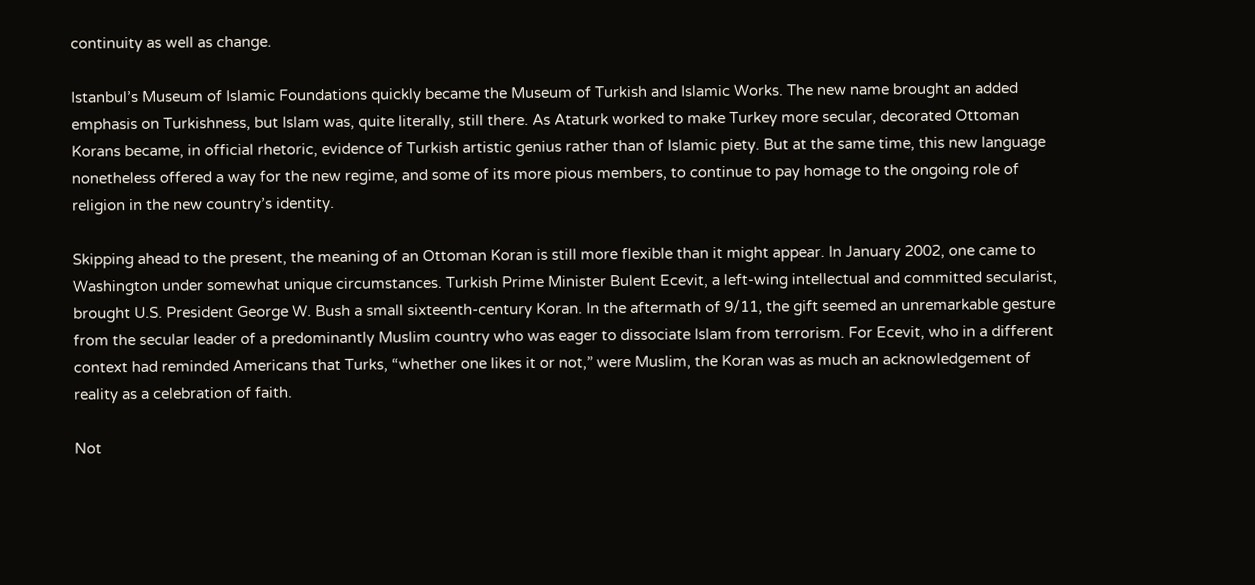continuity as well as change.

Istanbul’s Museum of Islamic Foundations quickly became the Museum of Turkish and Islamic Works. The new name brought an added emphasis on Turkishness, but Islam was, quite literally, still there. As Ataturk worked to make Turkey more secular, decorated Ottoman Korans became, in official rhetoric, evidence of Turkish artistic genius rather than of Islamic piety. But at the same time, this new language nonetheless offered a way for the new regime, and some of its more pious members, to continue to pay homage to the ongoing role of religion in the new country’s identity.

Skipping ahead to the present, the meaning of an Ottoman Koran is still more flexible than it might appear. In January 2002, one came to Washington under somewhat unique circumstances. Turkish Prime Minister Bulent Ecevit, a left-wing intellectual and committed secularist, brought U.S. President George W. Bush a small sixteenth-century Koran. In the aftermath of 9/11, the gift seemed an unremarkable gesture from the secular leader of a predominantly Muslim country who was eager to dissociate Islam from terrorism. For Ecevit, who in a different context had reminded Americans that Turks, “whether one likes it or not,” were Muslim, the Koran was as much an acknowledgement of reality as a celebration of faith.

Not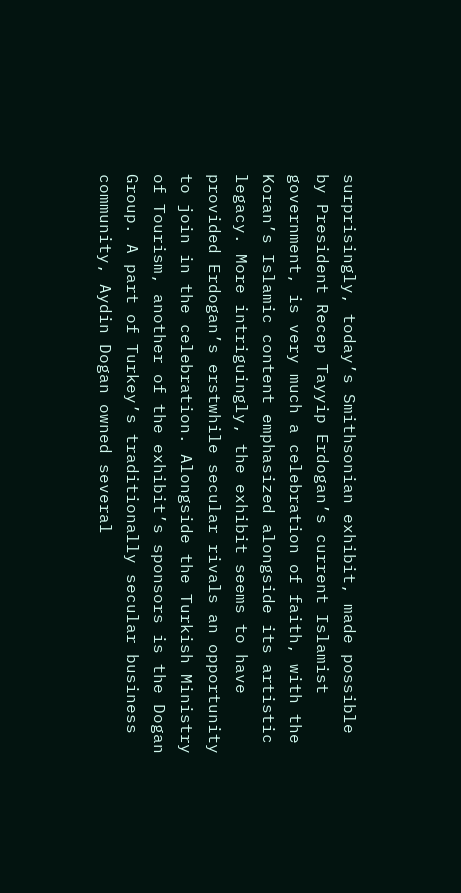surprisingly, today’s Smithsonian exhibit, made possible by President Recep Tayyip Erdogan’s current Islamist government, is very much a celebration of faith, with the Koran’s Islamic content emphasized alongside its artistic legacy. More intriguingly, the exhibit seems to have provided Erdogan’s erstwhile secular rivals an opportunity to join in the celebration. Alongside the Turkish Ministry of Tourism, another of the exhibit’s sponsors is the Dogan Group. A part of Turkey’s traditionally secular business community, Aydin Dogan owned several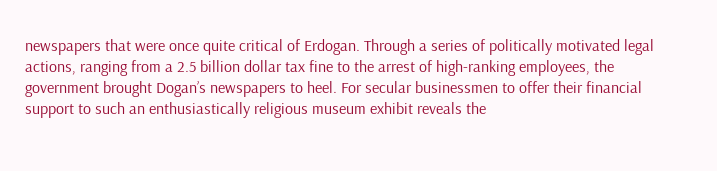newspapers that were once quite critical of Erdogan. Through a series of politically motivated legal actions, ranging from a 2.5 billion dollar tax fine to the arrest of high-ranking employees, the government brought Dogan’s newspapers to heel. For secular businessmen to offer their financial support to such an enthusiastically religious museum exhibit reveals the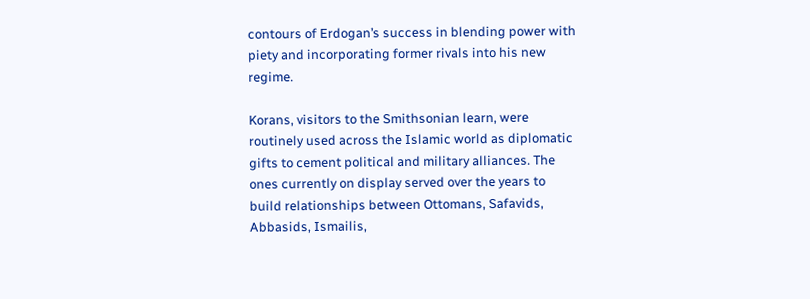contours of Erdogan’s success in blending power with piety and incorporating former rivals into his new regime.

Korans, visitors to the Smithsonian learn, were routinely used across the Islamic world as diplomatic gifts to cement political and military alliances. The ones currently on display served over the years to build relationships between Ottomans, Safavids, Abbasids, Ismailis,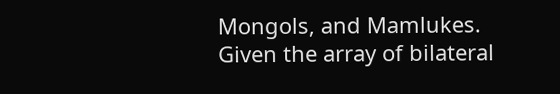Mongols, and Mamlukes. Given the array of bilateral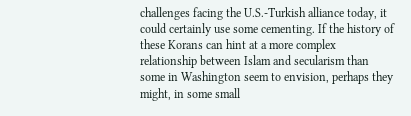challenges facing the U.S.-Turkish alliance today, it could certainly use some cementing. If the history of these Korans can hint at a more complex relationship between Islam and secularism than some in Washington seem to envision, perhaps they might, in some small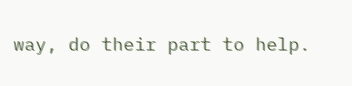way, do their part to help.